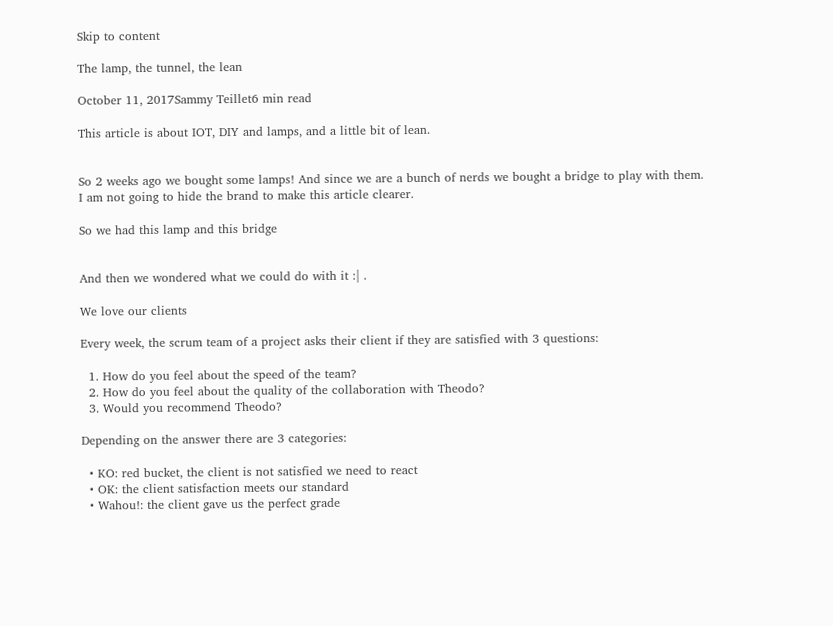Skip to content

The lamp, the tunnel, the lean

October 11, 2017Sammy Teillet6 min read

This article is about IOT, DIY and lamps, and a little bit of lean.


So 2 weeks ago we bought some lamps! And since we are a bunch of nerds we bought a bridge to play with them.
I am not going to hide the brand to make this article clearer.

So we had this lamp and this bridge


And then we wondered what we could do with it :| .

We love our clients

Every week, the scrum team of a project asks their client if they are satisfied with 3 questions:

  1. How do you feel about the speed of the team?
  2. How do you feel about the quality of the collaboration with Theodo?
  3. Would you recommend Theodo?

Depending on the answer there are 3 categories:

  • KO: red bucket, the client is not satisfied we need to react
  • OK: the client satisfaction meets our standard
  • Wahou!: the client gave us the perfect grade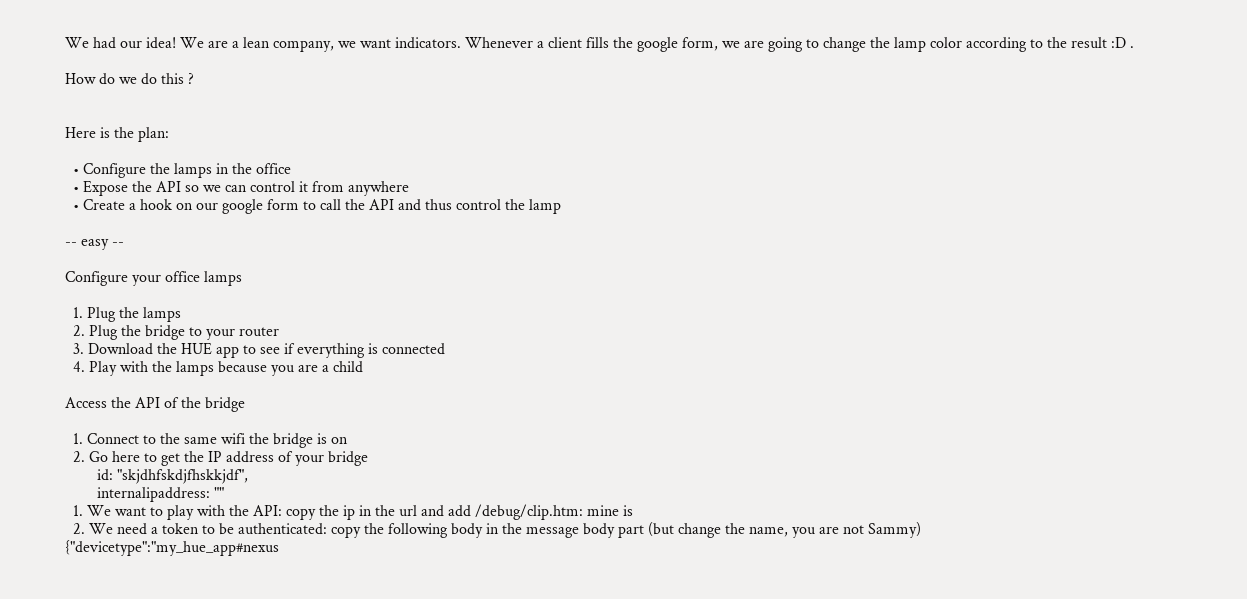We had our idea! We are a lean company, we want indicators. Whenever a client fills the google form, we are going to change the lamp color according to the result :D .

How do we do this ?


Here is the plan:

  • Configure the lamps in the office
  • Expose the API so we can control it from anywhere
  • Create a hook on our google form to call the API and thus control the lamp

-- easy --

Configure your office lamps

  1. Plug the lamps
  2. Plug the bridge to your router
  3. Download the HUE app to see if everything is connected
  4. Play with the lamps because you are a child

Access the API of the bridge

  1. Connect to the same wifi the bridge is on
  2. Go here to get the IP address of your bridge
        id: "skjdhfskdjfhskkjdf",
        internalipaddress: ""
  1. We want to play with the API: copy the ip in the url and add /debug/clip.htm: mine is
  2. We need a token to be authenticated: copy the following body in the message body part (but change the name, you are not Sammy)
{"devicetype":"my_hue_app#nexus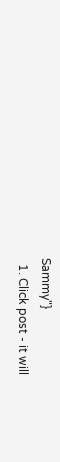Sammy"}
  1. Click post - it will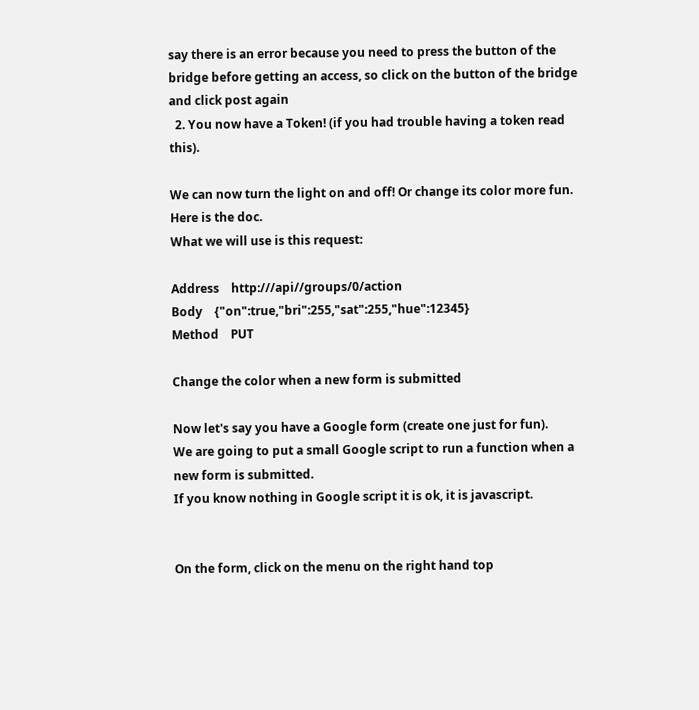say there is an error because you need to press the button of the bridge before getting an access, so click on the button of the bridge and click post again
  2. You now have a Token! (if you had trouble having a token read this).

We can now turn the light on and off! Or change its color more fun. Here is the doc.
What we will use is this request:

Address    http:///api//groups/0/action
Body    {"on":true,"bri":255,"sat":255,"hue":12345}
Method    PUT

Change the color when a new form is submitted

Now let's say you have a Google form (create one just for fun).
We are going to put a small Google script to run a function when a new form is submitted.
If you know nothing in Google script it is ok, it is javascript.


On the form, click on the menu on the right hand top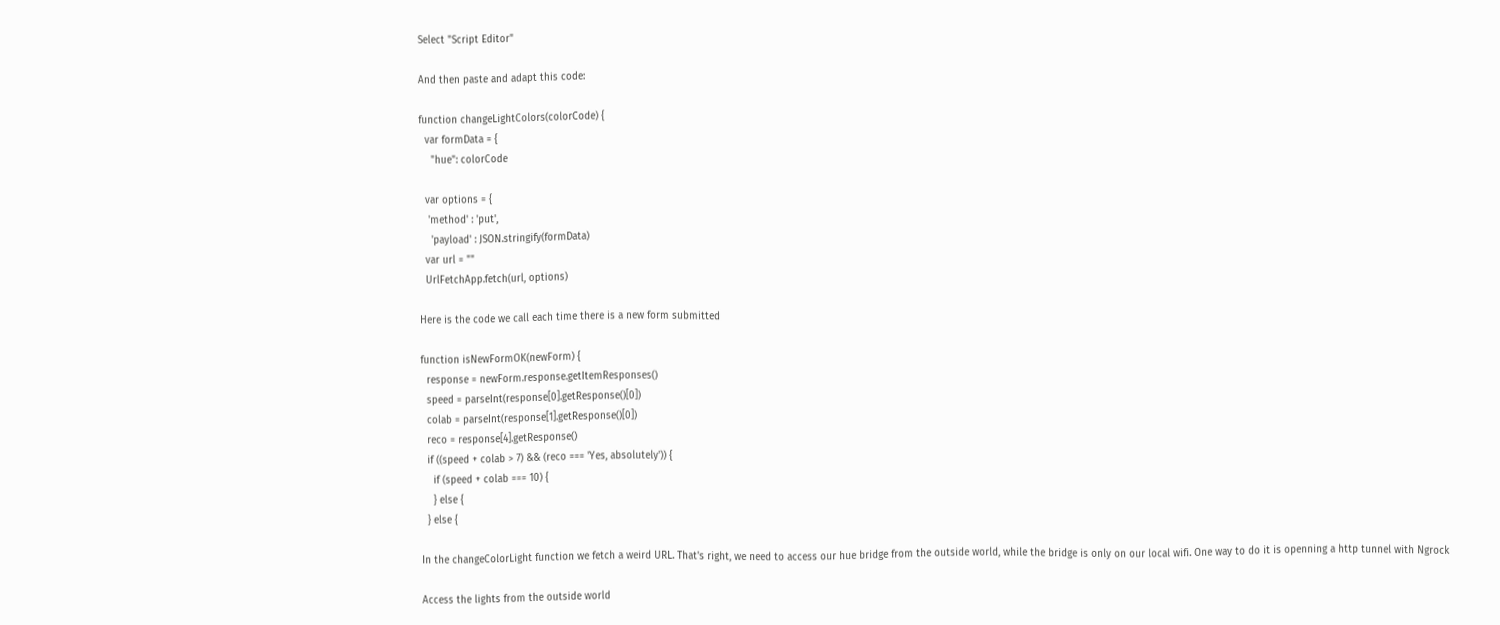Select "Script Editor"

And then paste and adapt this code:

function changeLightColors(colorCode) {
  var formData = {
    "hue": colorCode

  var options = {
   'method' : 'put',
    'payload' : JSON.stringify(formData)
  var url = ""
  UrlFetchApp.fetch(url, options)

Here is the code we call each time there is a new form submitted

function isNewFormOK(newForm) {
  response = newForm.response.getItemResponses()
  speed = parseInt(response[0].getResponse()[0])
  colab = parseInt(response[1].getResponse()[0])
  reco = response[4].getResponse()
  if ((speed + colab > 7) && (reco === 'Yes, absolutely')) {
    if (speed + colab === 10) {
    } else {
  } else {

In the changeColorLight function we fetch a weird URL. That's right, we need to access our hue bridge from the outside world, while the bridge is only on our local wifi. One way to do it is openning a http tunnel with Ngrock

Access the lights from the outside world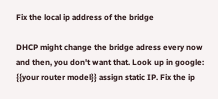Fix the local ip address of the bridge

DHCP might change the bridge adress every now and then, you don't want that. Look up in google: {{your router model}} assign static IP. Fix the ip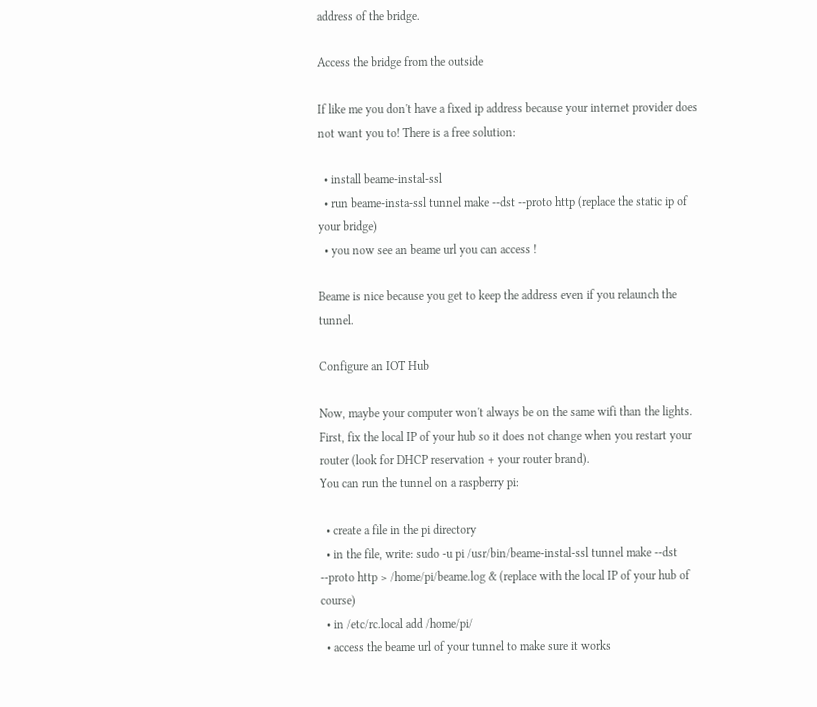address of the bridge.

Access the bridge from the outside

If like me you don't have a fixed ip address because your internet provider does not want you to! There is a free solution:

  • install beame-instal-ssl
  • run beame-insta-ssl tunnel make --dst --proto http (replace the static ip of your bridge)
  • you now see an beame url you can access !

Beame is nice because you get to keep the address even if you relaunch the tunnel.

Configure an IOT Hub

Now, maybe your computer won't always be on the same wifi than the lights.
First, fix the local IP of your hub so it does not change when you restart your router (look for DHCP reservation + your router brand).
You can run the tunnel on a raspberry pi:

  • create a file in the pi directory
  • in the file, write: sudo -u pi /usr/bin/beame-instal-ssl tunnel make --dst --proto http > /home/pi/beame.log & (replace with the local IP of your hub of course)
  • in /etc/rc.local add /home/pi/
  • access the beame url of your tunnel to make sure it works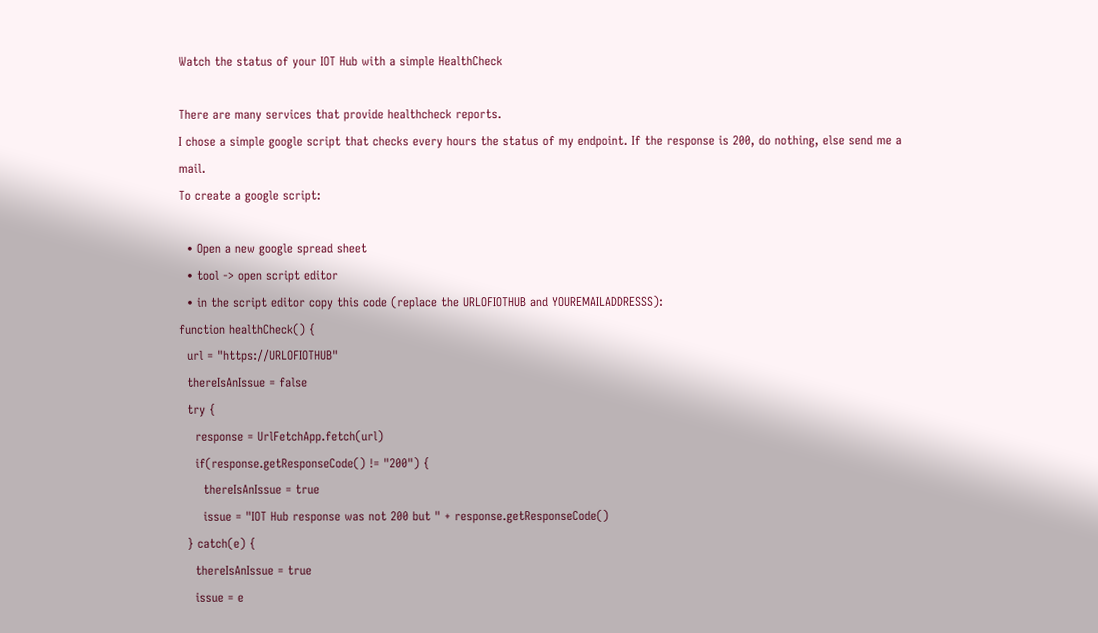Watch the status of your IOT Hub with a simple HealthCheck

There are many services that provide healthcheck reports.
I chose a simple google script that checks every hours the status of my endpoint. If the response is 200, do nothing, else send me a mail.
To create a google script:

  • Open a new google spread sheet
  • tool -> open script editor
  • in the script editor copy this code (replace the URLOFIOTHUB and YOUREMAILADDRESSS):
function healthCheck() {
  url = "https://URLOFIOTHUB"
  thereIsAnIssue = false
  try {
    response = UrlFetchApp.fetch(url)
    if(response.getResponseCode() != "200") {
      thereIsAnIssue = true
      issue = "IOT Hub response was not 200 but " + response.getResponseCode()
  } catch(e) {
    thereIsAnIssue = true
    issue = e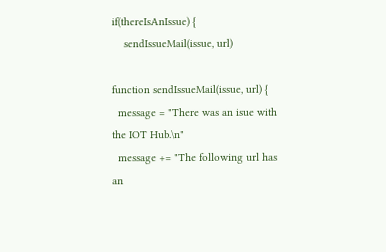if(thereIsAnIssue) {
    sendIssueMail(issue, url)

function sendIssueMail(issue, url) {
  message = "There was an isue with the IOT Hub.\n"
  message += "The following url has an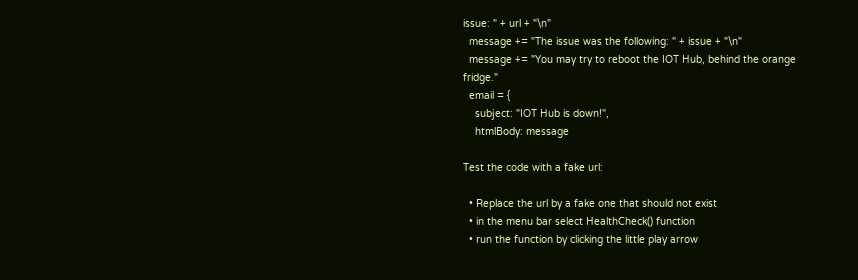issue: " + url + "\n"
  message += "The issue was the following: " + issue + "\n"
  message += "You may try to reboot the IOT Hub, behind the orange fridge."
  email = {
    subject: "IOT Hub is down!",
    htmlBody: message

Test the code with a fake url:

  • Replace the url by a fake one that should not exist
  • in the menu bar select HealthCheck() function
  • run the function by clicking the little play arrow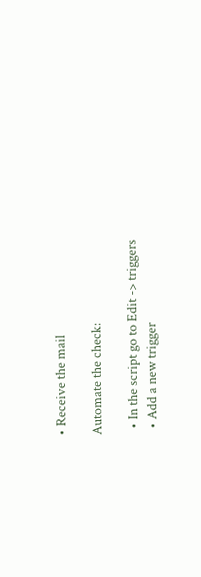• Receive the mail

Automate the check:

  • In the script go to Edit -> triggers
  • Add a new trigger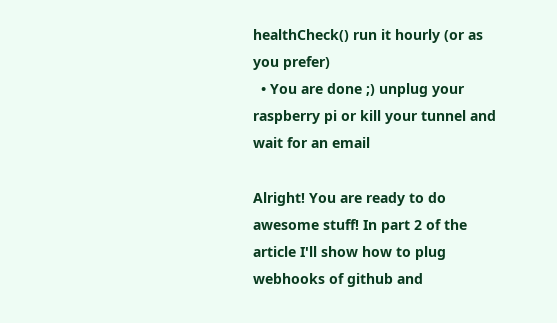healthCheck() run it hourly (or as you prefer)
  • You are done ;) unplug your raspberry pi or kill your tunnel and wait for an email

Alright! You are ready to do awesome stuff! In part 2 of the article I'll show how to plug webhooks of github and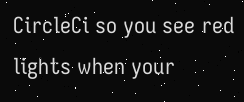CircleCi so you see red lights when your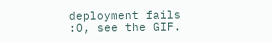deployment fails :O, see the GIF.